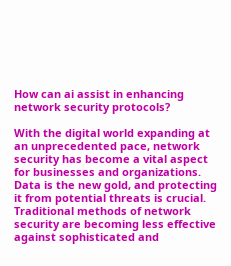How can ai assist in enhancing network security protocols?

With the digital world expanding at an unprecedented pace, network security has become a vital aspect for businesses and organizations. Data is the new gold, and protecting it from potential threats is crucial. Traditional methods of network security are becoming less effective against sophisticated and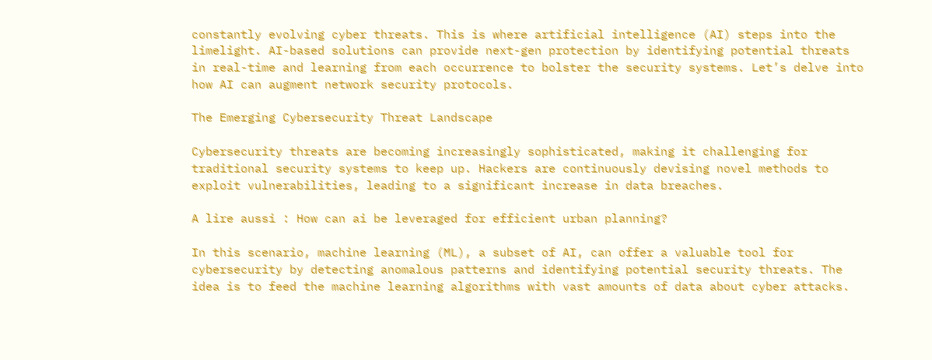constantly evolving cyber threats. This is where artificial intelligence (AI) steps into the limelight. AI-based solutions can provide next-gen protection by identifying potential threats in real-time and learning from each occurrence to bolster the security systems. Let’s delve into how AI can augment network security protocols.

The Emerging Cybersecurity Threat Landscape

Cybersecurity threats are becoming increasingly sophisticated, making it challenging for traditional security systems to keep up. Hackers are continuously devising novel methods to exploit vulnerabilities, leading to a significant increase in data breaches.

A lire aussi : How can ai be leveraged for efficient urban planning?

In this scenario, machine learning (ML), a subset of AI, can offer a valuable tool for cybersecurity by detecting anomalous patterns and identifying potential security threats. The idea is to feed the machine learning algorithms with vast amounts of data about cyber attacks.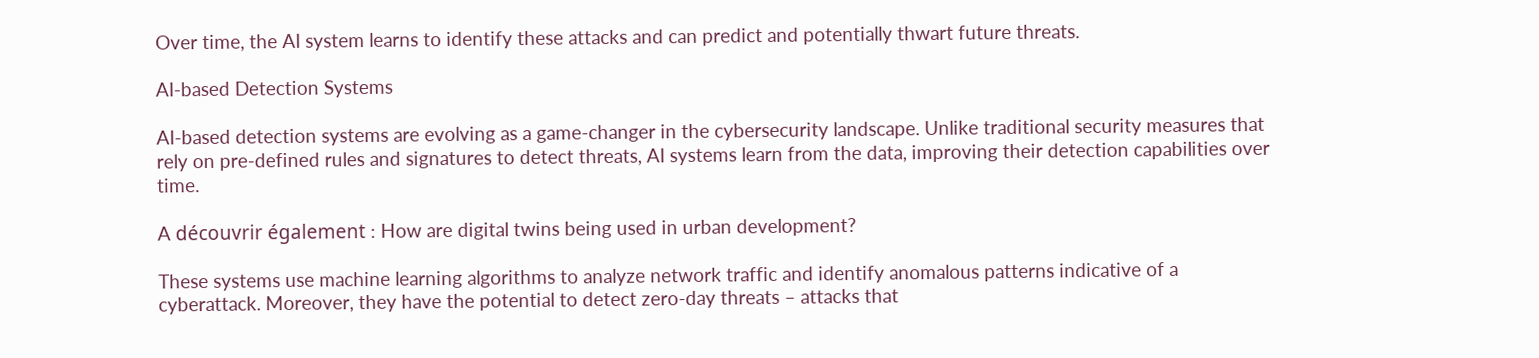Over time, the AI system learns to identify these attacks and can predict and potentially thwart future threats.

AI-based Detection Systems

AI-based detection systems are evolving as a game-changer in the cybersecurity landscape. Unlike traditional security measures that rely on pre-defined rules and signatures to detect threats, AI systems learn from the data, improving their detection capabilities over time.

A découvrir également : How are digital twins being used in urban development?

These systems use machine learning algorithms to analyze network traffic and identify anomalous patterns indicative of a cyberattack. Moreover, they have the potential to detect zero-day threats – attacks that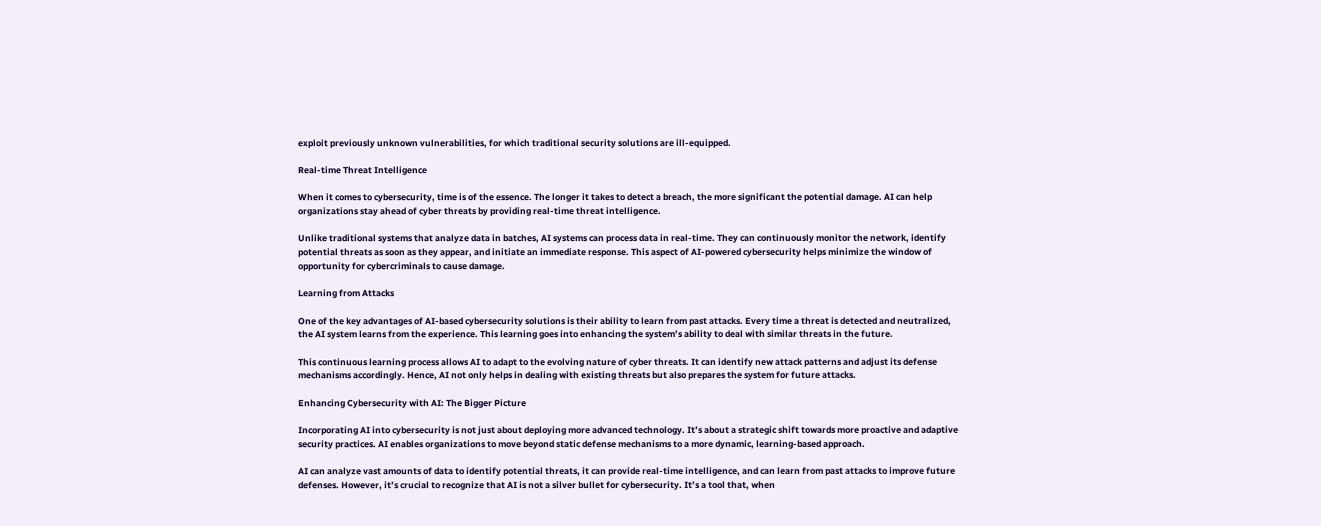exploit previously unknown vulnerabilities, for which traditional security solutions are ill-equipped.

Real-time Threat Intelligence

When it comes to cybersecurity, time is of the essence. The longer it takes to detect a breach, the more significant the potential damage. AI can help organizations stay ahead of cyber threats by providing real-time threat intelligence.

Unlike traditional systems that analyze data in batches, AI systems can process data in real-time. They can continuously monitor the network, identify potential threats as soon as they appear, and initiate an immediate response. This aspect of AI-powered cybersecurity helps minimize the window of opportunity for cybercriminals to cause damage.

Learning from Attacks

One of the key advantages of AI-based cybersecurity solutions is their ability to learn from past attacks. Every time a threat is detected and neutralized, the AI system learns from the experience. This learning goes into enhancing the system’s ability to deal with similar threats in the future.

This continuous learning process allows AI to adapt to the evolving nature of cyber threats. It can identify new attack patterns and adjust its defense mechanisms accordingly. Hence, AI not only helps in dealing with existing threats but also prepares the system for future attacks.

Enhancing Cybersecurity with AI: The Bigger Picture

Incorporating AI into cybersecurity is not just about deploying more advanced technology. It’s about a strategic shift towards more proactive and adaptive security practices. AI enables organizations to move beyond static defense mechanisms to a more dynamic, learning-based approach.

AI can analyze vast amounts of data to identify potential threats, it can provide real-time intelligence, and can learn from past attacks to improve future defenses. However, it’s crucial to recognize that AI is not a silver bullet for cybersecurity. It’s a tool that, when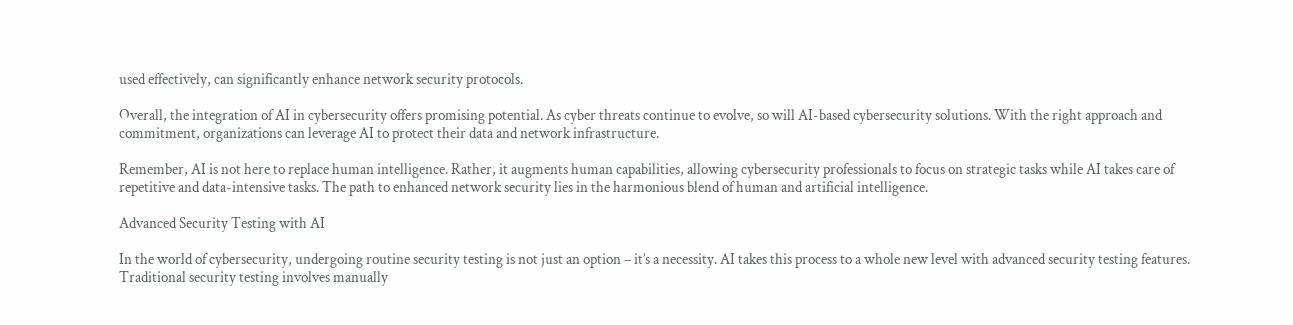used effectively, can significantly enhance network security protocols.

Overall, the integration of AI in cybersecurity offers promising potential. As cyber threats continue to evolve, so will AI-based cybersecurity solutions. With the right approach and commitment, organizations can leverage AI to protect their data and network infrastructure.

Remember, AI is not here to replace human intelligence. Rather, it augments human capabilities, allowing cybersecurity professionals to focus on strategic tasks while AI takes care of repetitive and data-intensive tasks. The path to enhanced network security lies in the harmonious blend of human and artificial intelligence.

Advanced Security Testing with AI

In the world of cybersecurity, undergoing routine security testing is not just an option – it’s a necessity. AI takes this process to a whole new level with advanced security testing features. Traditional security testing involves manually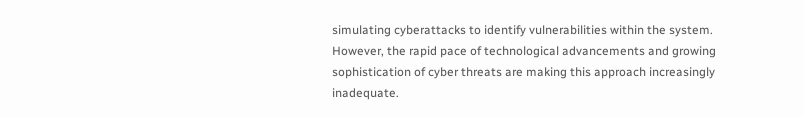simulating cyberattacks to identify vulnerabilities within the system. However, the rapid pace of technological advancements and growing sophistication of cyber threats are making this approach increasingly inadequate.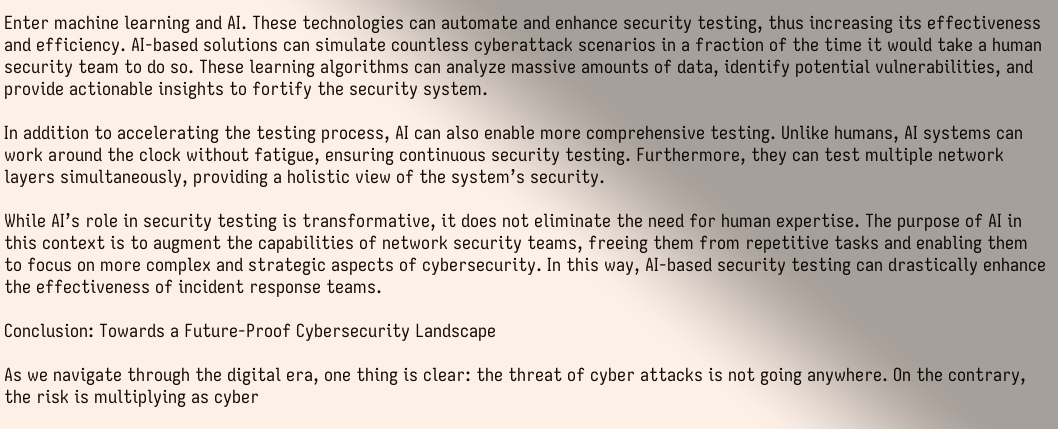Enter machine learning and AI. These technologies can automate and enhance security testing, thus increasing its effectiveness and efficiency. AI-based solutions can simulate countless cyberattack scenarios in a fraction of the time it would take a human security team to do so. These learning algorithms can analyze massive amounts of data, identify potential vulnerabilities, and provide actionable insights to fortify the security system.

In addition to accelerating the testing process, AI can also enable more comprehensive testing. Unlike humans, AI systems can work around the clock without fatigue, ensuring continuous security testing. Furthermore, they can test multiple network layers simultaneously, providing a holistic view of the system’s security.

While AI’s role in security testing is transformative, it does not eliminate the need for human expertise. The purpose of AI in this context is to augment the capabilities of network security teams, freeing them from repetitive tasks and enabling them to focus on more complex and strategic aspects of cybersecurity. In this way, AI-based security testing can drastically enhance the effectiveness of incident response teams.

Conclusion: Towards a Future-Proof Cybersecurity Landscape

As we navigate through the digital era, one thing is clear: the threat of cyber attacks is not going anywhere. On the contrary, the risk is multiplying as cyber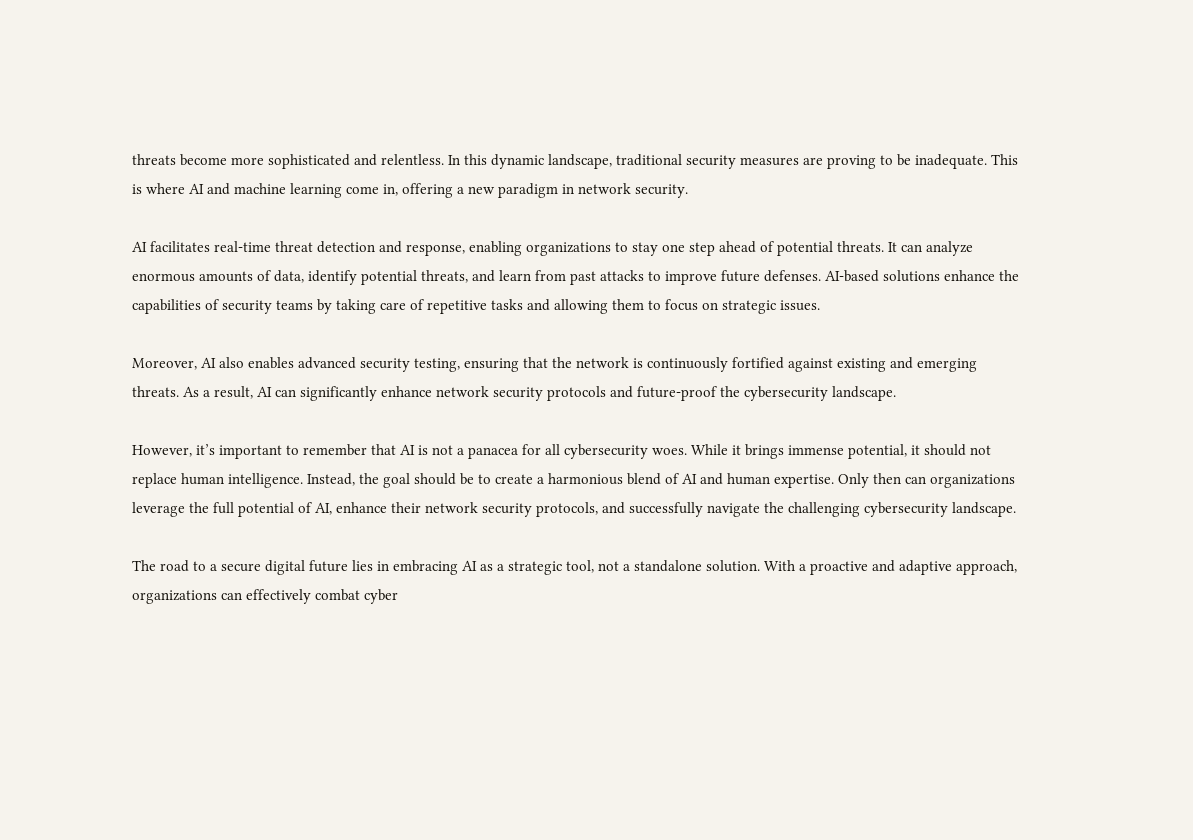threats become more sophisticated and relentless. In this dynamic landscape, traditional security measures are proving to be inadequate. This is where AI and machine learning come in, offering a new paradigm in network security.

AI facilitates real-time threat detection and response, enabling organizations to stay one step ahead of potential threats. It can analyze enormous amounts of data, identify potential threats, and learn from past attacks to improve future defenses. AI-based solutions enhance the capabilities of security teams by taking care of repetitive tasks and allowing them to focus on strategic issues.

Moreover, AI also enables advanced security testing, ensuring that the network is continuously fortified against existing and emerging threats. As a result, AI can significantly enhance network security protocols and future-proof the cybersecurity landscape.

However, it’s important to remember that AI is not a panacea for all cybersecurity woes. While it brings immense potential, it should not replace human intelligence. Instead, the goal should be to create a harmonious blend of AI and human expertise. Only then can organizations leverage the full potential of AI, enhance their network security protocols, and successfully navigate the challenging cybersecurity landscape.

The road to a secure digital future lies in embracing AI as a strategic tool, not a standalone solution. With a proactive and adaptive approach, organizations can effectively combat cyber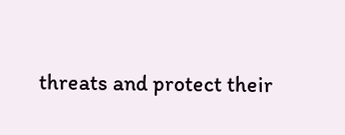threats and protect their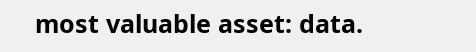most valuable asset: data.